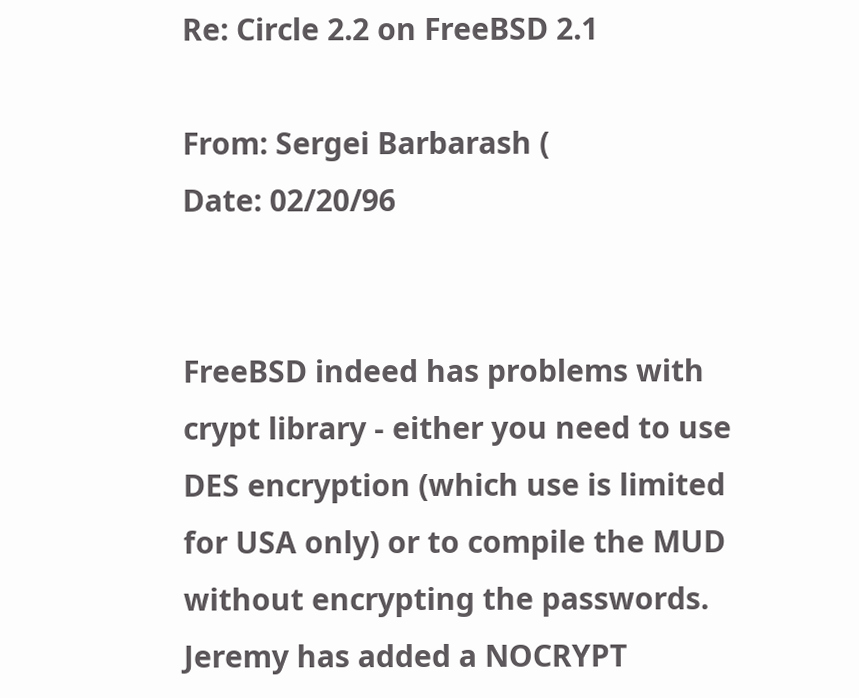Re: Circle 2.2 on FreeBSD 2.1

From: Sergei Barbarash (
Date: 02/20/96


FreeBSD indeed has problems with crypt library - either you need to use
DES encryption (which use is limited for USA only) or to compile the MUD
without encrypting the passwords. Jeremy has added a NOCRYPT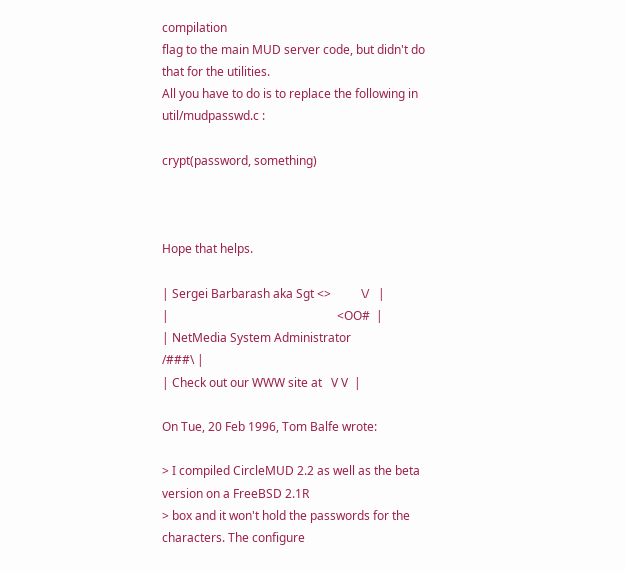compilation
flag to the main MUD server code, but didn't do that for the utilities.
All you have to do is to replace the following in util/mudpasswd.c :

crypt(password, something)



Hope that helps.

| Sergei Barbarash aka Sgt <>          \/   |
|                                                        <OO#  |
| NetMedia System Administrator                          /###\ |
| Check out our WWW site at   V V  |

On Tue, 20 Feb 1996, Tom Balfe wrote:

> I compiled CircleMUD 2.2 as well as the beta version on a FreeBSD 2.1R
> box and it won't hold the passwords for the characters. The configure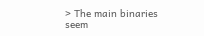> The main binaries seem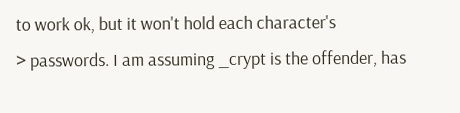to work ok, but it won't hold each character's
> passwords. I am assuming _crypt is the offender, has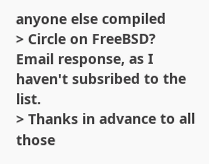anyone else compiled
> Circle on FreeBSD? Email response, as I haven't subsribed to the list.
> Thanks in advance to all those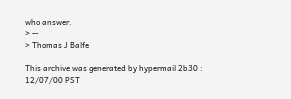who answer.
> --
> Thomas J Balfe

This archive was generated by hypermail 2b30 : 12/07/00 PST